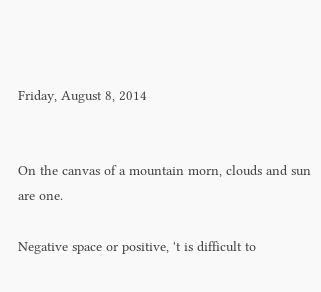Friday, August 8, 2014


On the canvas of a mountain morn, clouds and sun are one.

Negative space or positive, 't is difficult to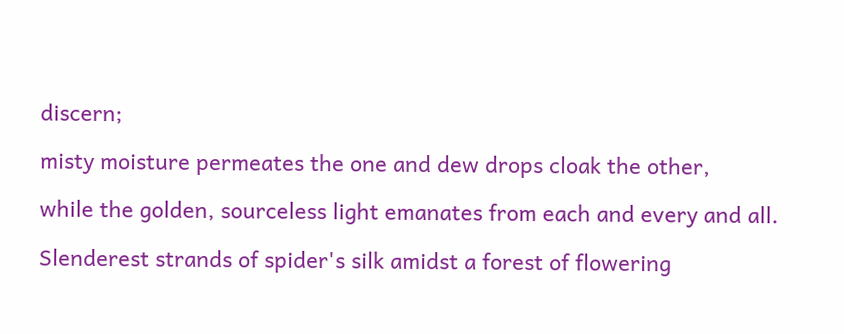discern;

misty moisture permeates the one and dew drops cloak the other,

while the golden, sourceless light emanates from each and every and all.

Slenderest strands of spider's silk amidst a forest of flowering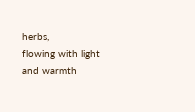herbs,
flowing with light and warmth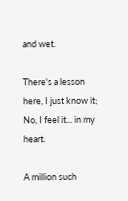and wet.

There's a lesson here, I just know it;
No, I feel it... in my heart.

A million such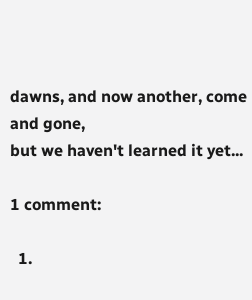dawns, and now another, come and gone,
but we haven't learned it yet...

1 comment:

  1.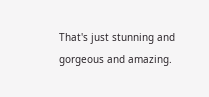That's just stunning and gorgeous and amazing.